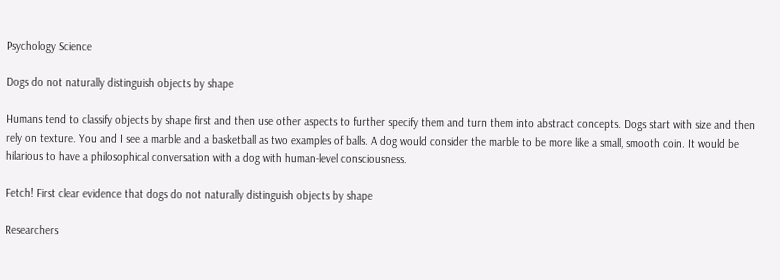Psychology Science

Dogs do not naturally distinguish objects by shape

Humans tend to classify objects by shape first and then use other aspects to further specify them and turn them into abstract concepts. Dogs start with size and then rely on texture. You and I see a marble and a basketball as two examples of balls. A dog would consider the marble to be more like a small, smooth coin. It would be hilarious to have a philosophical conversation with a dog with human-level consciousness.

Fetch! First clear evidence that dogs do not naturally distinguish objects by shape

Researchers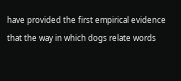have provided the first empirical evidence that the way in which dogs relate words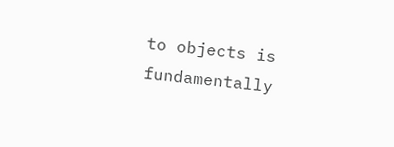to objects is fundamentally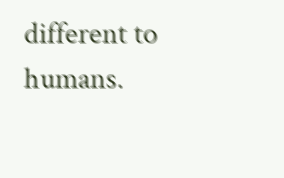different to humans.